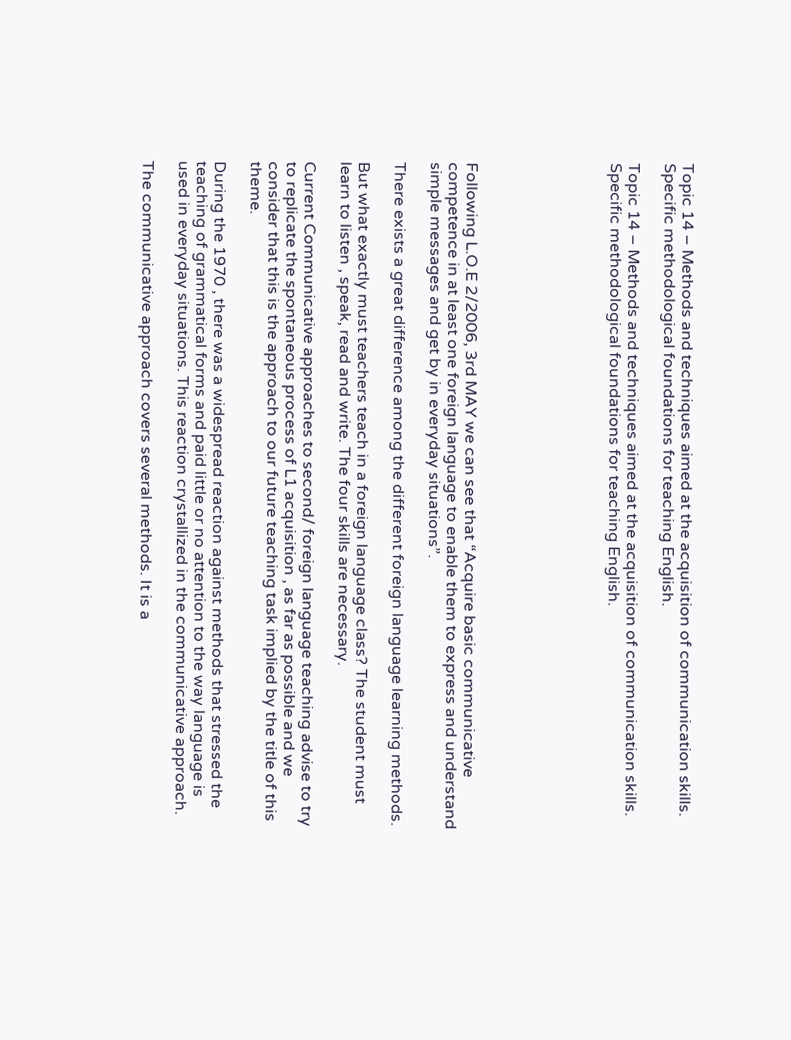Topic 14 – Methods and techniques aimed at the acquisition of communication skills. Specific methodological foundations for teaching English.

Topic 14 – Methods and techniques aimed at the acquisition of communication skills. Specific methodological foundations for teaching English.







Following L.O.E 2/2006, 3rd MAY we can see that “Acquire basic communicative competence in at least one foreign language to enable them to express and understand simple messages and get by in everyday situations”.

There exists a great difference among the different foreign language learning methods.

But what exactly must teachers teach in a foreign language class? The student must learn to listen , speak, read and write. The four skills are necessary.

Current Communicative approaches to second/ foreign language teaching advise to try to replicate the spontaneous process of L1 acquisition , as far as possible and we consider that this is the approach to our future teaching task implied by the title of this theme.

During the 1970 , there was a widespread reaction against methods that stressed the teaching of grammatical forms and paid little or no attention to the way language is used in everyday situations. This reaction crystallized in the communicative approach.

The communicative approach covers several methods. It is a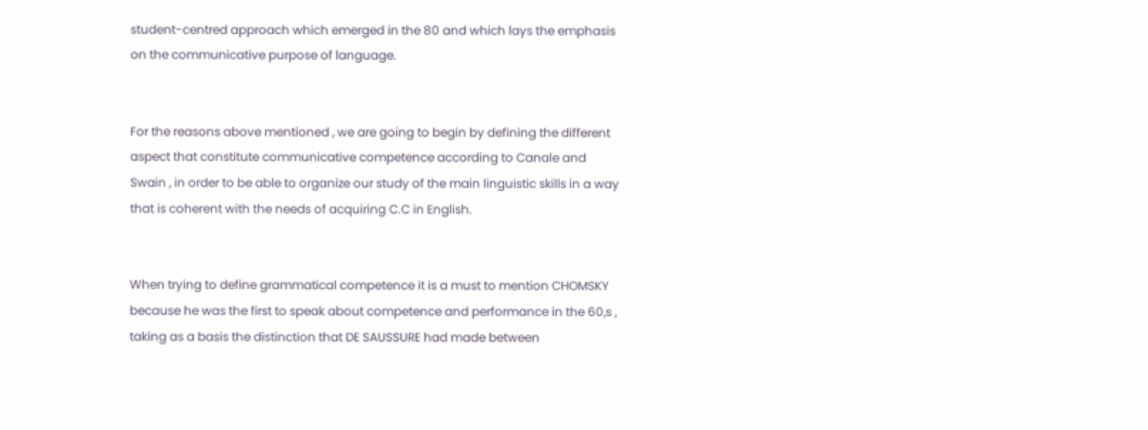student-centred approach which emerged in the 80 and which lays the emphasis on the communicative purpose of language.


For the reasons above mentioned , we are going to begin by defining the different aspect that constitute communicative competence according to Canale and Swain , in order to be able to organize our study of the main linguistic skills in a way that is coherent with the needs of acquiring C.C in English.


When trying to define grammatical competence it is a must to mention CHOMSKY because he was the first to speak about competence and performance in the 60,s , taking as a basis the distinction that DE SAUSSURE had made between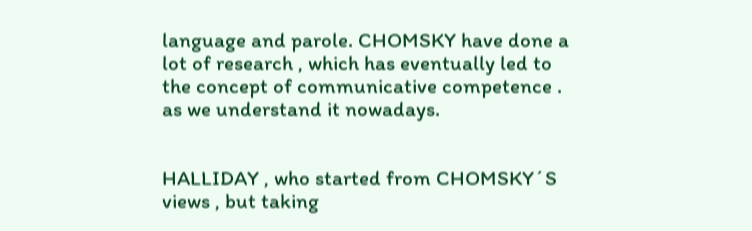language and parole. CHOMSKY have done a lot of research , which has eventually led to the concept of communicative competence . as we understand it nowadays.


HALLIDAY , who started from CHOMSKY´S views , but taking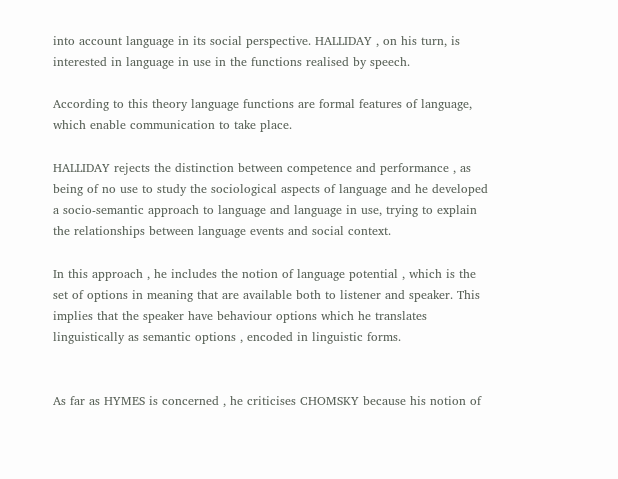into account language in its social perspective. HALLIDAY , on his turn, is interested in language in use in the functions realised by speech.

According to this theory language functions are formal features of language, which enable communication to take place.

HALLIDAY rejects the distinction between competence and performance , as being of no use to study the sociological aspects of language and he developed a socio-semantic approach to language and language in use, trying to explain the relationships between language events and social context.

In this approach , he includes the notion of language potential , which is the set of options in meaning that are available both to listener and speaker. This implies that the speaker have behaviour options which he translates linguistically as semantic options , encoded in linguistic forms.


As far as HYMES is concerned , he criticises CHOMSKY because his notion of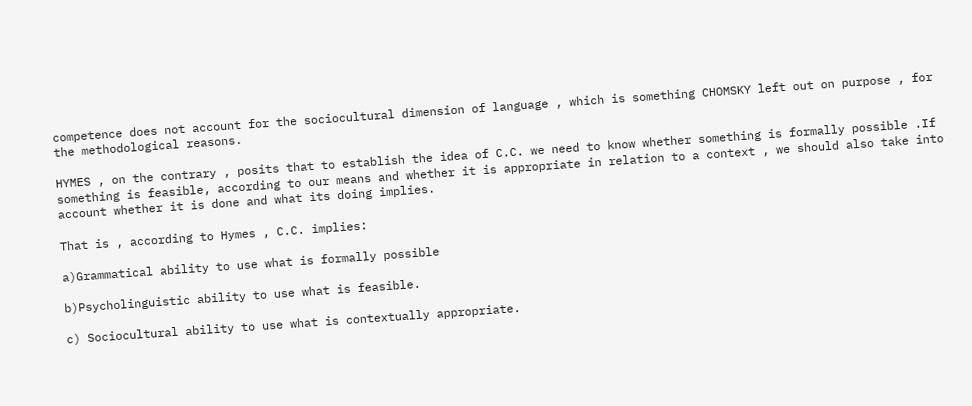competence does not account for the sociocultural dimension of language , which is something CHOMSKY left out on purpose , for the methodological reasons.

HYMES , on the contrary , posits that to establish the idea of C.C. we need to know whether something is formally possible .If something is feasible, according to our means and whether it is appropriate in relation to a context , we should also take into account whether it is done and what its doing implies.

That is , according to Hymes , C.C. implies:

a)Grammatical ability to use what is formally possible

b)Psycholinguistic ability to use what is feasible.

c) Sociocultural ability to use what is contextually appropriate.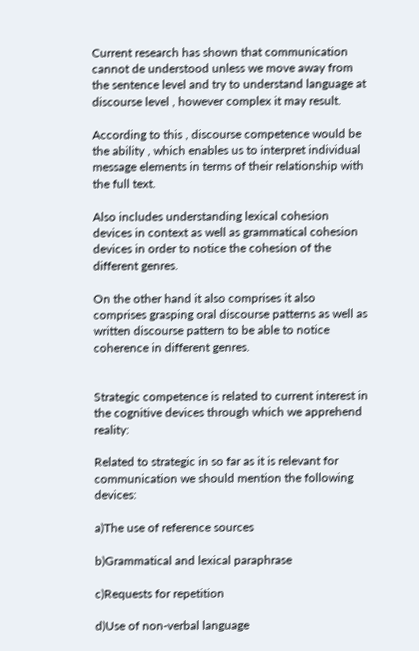Current research has shown that communication cannot de understood unless we move away from the sentence level and try to understand language at discourse level , however complex it may result.

According to this , discourse competence would be the ability , which enables us to interpret individual message elements in terms of their relationship with the full text.

Also includes understanding lexical cohesion devices in context as well as grammatical cohesion devices in order to notice the cohesion of the different genres.

On the other hand it also comprises it also comprises grasping oral discourse patterns as well as written discourse pattern to be able to notice coherence in different genres.


Strategic competence is related to current interest in the cognitive devices through which we apprehend reality:

Related to strategic in so far as it is relevant for communication we should mention the following devices:

a)The use of reference sources

b)Grammatical and lexical paraphrase

c)Requests for repetition

d)Use of non-verbal language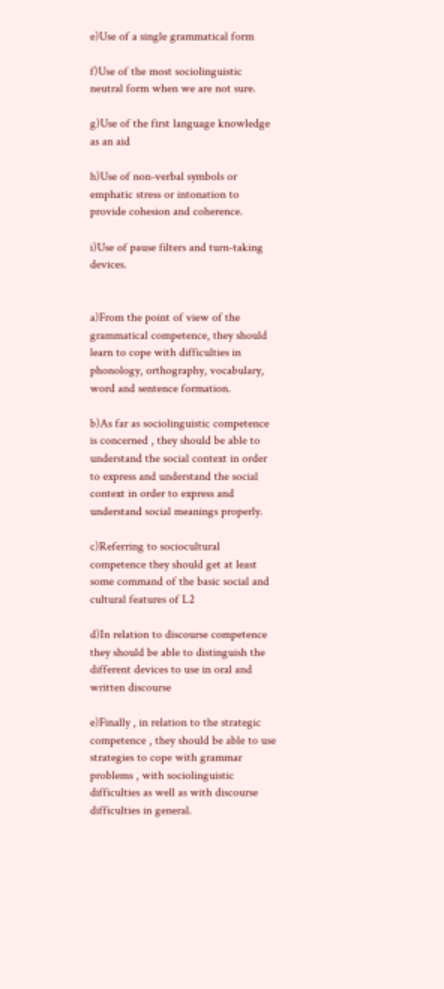e)Use of a single grammatical form

f)Use of the most sociolinguistic neutral form when we are not sure.

g)Use of the first language knowledge as an aid

h)Use of non-verbal symbols or emphatic stress or intonation to provide cohesion and coherence.

i)Use of pause filters and turn-taking devices.


a)From the point of view of the grammatical competence, they should learn to cope with difficulties in phonology, orthography, vocabulary, word and sentence formation.

b)As far as sociolinguistic competence is concerned , they should be able to understand the social context in order to express and understand the social context in order to express and understand social meanings properly.

c)Referring to sociocultural competence they should get at least some command of the basic social and cultural features of L2

d)In relation to discourse competence they should be able to distinguish the different devices to use in oral and written discourse

e)Finally , in relation to the strategic competence , they should be able to use strategies to cope with grammar problems , with sociolinguistic difficulties as well as with discourse difficulties in general.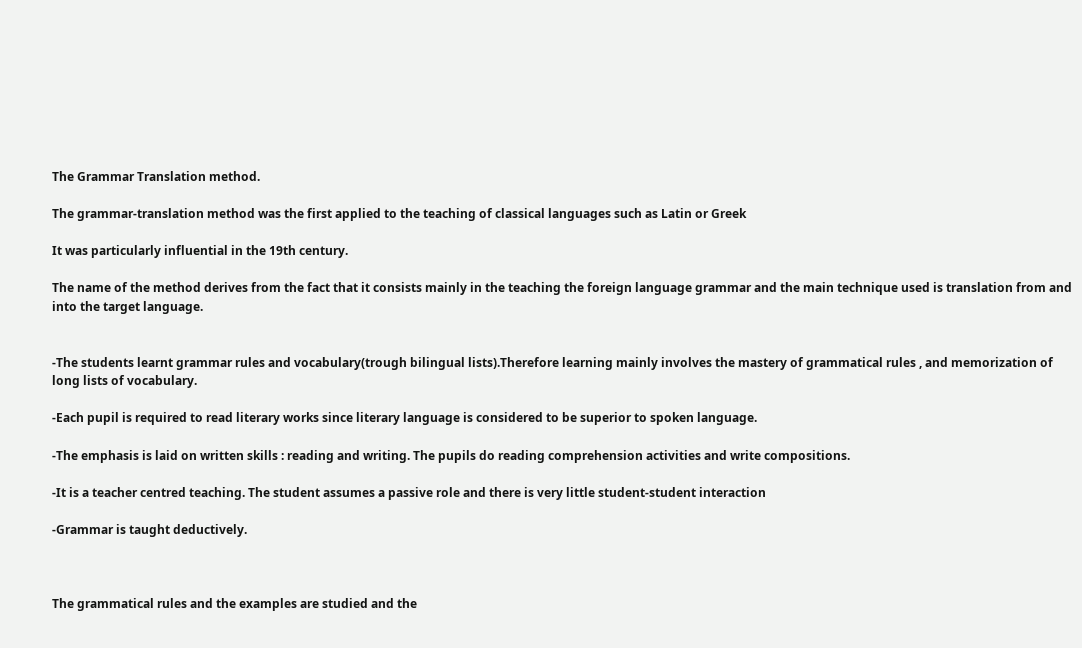The Grammar Translation method.

The grammar-translation method was the first applied to the teaching of classical languages such as Latin or Greek

It was particularly influential in the 19th century.

The name of the method derives from the fact that it consists mainly in the teaching the foreign language grammar and the main technique used is translation from and into the target language.


-The students learnt grammar rules and vocabulary(trough bilingual lists).Therefore learning mainly involves the mastery of grammatical rules , and memorization of long lists of vocabulary.

-Each pupil is required to read literary works since literary language is considered to be superior to spoken language.

-The emphasis is laid on written skills : reading and writing. The pupils do reading comprehension activities and write compositions.

-It is a teacher centred teaching. The student assumes a passive role and there is very little student-student interaction

-Grammar is taught deductively.



The grammatical rules and the examples are studied and the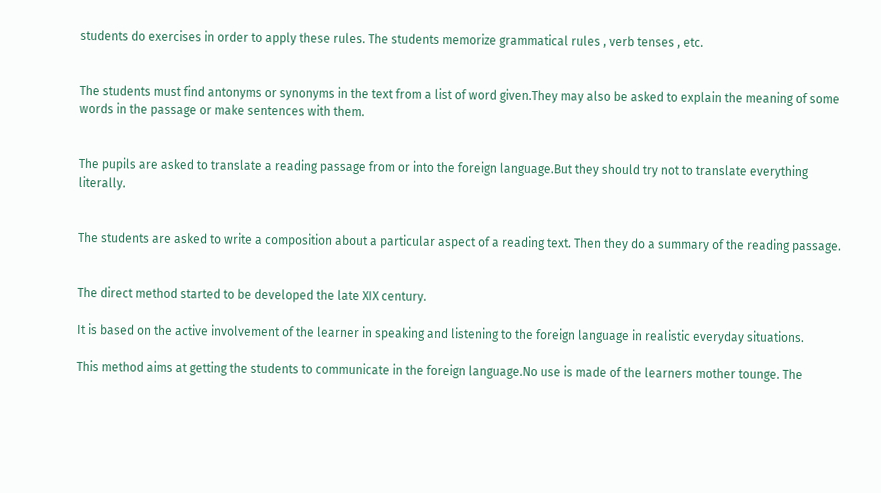students do exercises in order to apply these rules. The students memorize grammatical rules , verb tenses , etc.


The students must find antonyms or synonyms in the text from a list of word given.They may also be asked to explain the meaning of some words in the passage or make sentences with them.


The pupils are asked to translate a reading passage from or into the foreign language.But they should try not to translate everything literally.


The students are asked to write a composition about a particular aspect of a reading text. Then they do a summary of the reading passage.


The direct method started to be developed the late XIX century.

It is based on the active involvement of the learner in speaking and listening to the foreign language in realistic everyday situations.

This method aims at getting the students to communicate in the foreign language.No use is made of the learners mother tounge. The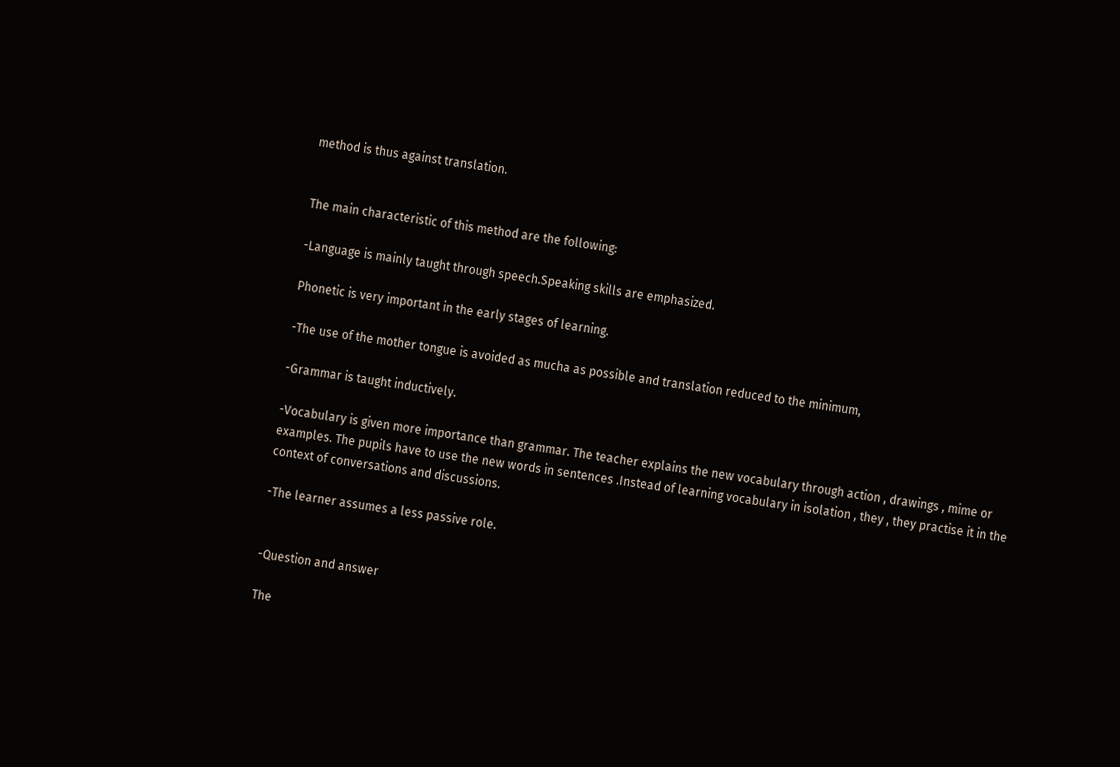method is thus against translation.


The main characteristic of this method are the following:

-Language is mainly taught through speech.Speaking skills are emphasized.

Phonetic is very important in the early stages of learning.

-The use of the mother tongue is avoided as mucha as possible and translation reduced to the minimum,

-Grammar is taught inductively.

-Vocabulary is given more importance than grammar. The teacher explains the new vocabulary through action , drawings , mime or examples. The pupils have to use the new words in sentences .Instead of learning vocabulary in isolation , they , they practise it in the context of conversations and discussions.

-The learner assumes a less passive role.


-Question and answer

The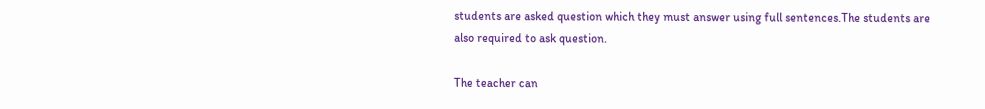students are asked question which they must answer using full sentences.The students are also required to ask question.

The teacher can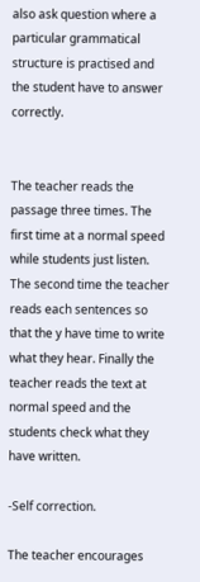also ask question where a particular grammatical structure is practised and the student have to answer correctly.


The teacher reads the passage three times. The first time at a normal speed while students just listen. The second time the teacher reads each sentences so that the y have time to write what they hear. Finally the teacher reads the text at normal speed and the students check what they have written.

-Self correction.

The teacher encourages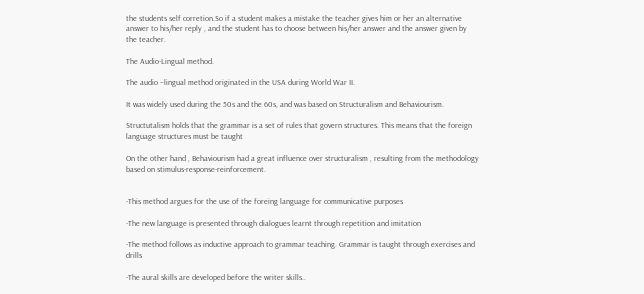the students self corretion.So if a student makes a mistake the teacher gives him or her an alternative answer to his/her reply , and the student has to choose between his/her answer and the answer given by the teacher.

The Audio-Lingual method.

The audio –lingual method originated in the USA during World War II.

It was widely used during the 50s and the 60s, and was based on Structuralism and Behaviourism.

Structutalism holds that the grammar is a set of rules that govern structures. This means that the foreign language structures must be taught

On the other hand , Behaviourism had a great influence over structuralism , resulting from the methodology based on stimulus-response-reinforcement.


-This method argues for the use of the foreing language for communicative purposes

-The new language is presented through dialogues learnt through repetition and imitation

-The method follows as inductive approach to grammar teaching. Grammar is taught through exercises and drills

-The aural skills are developed before the writer skills..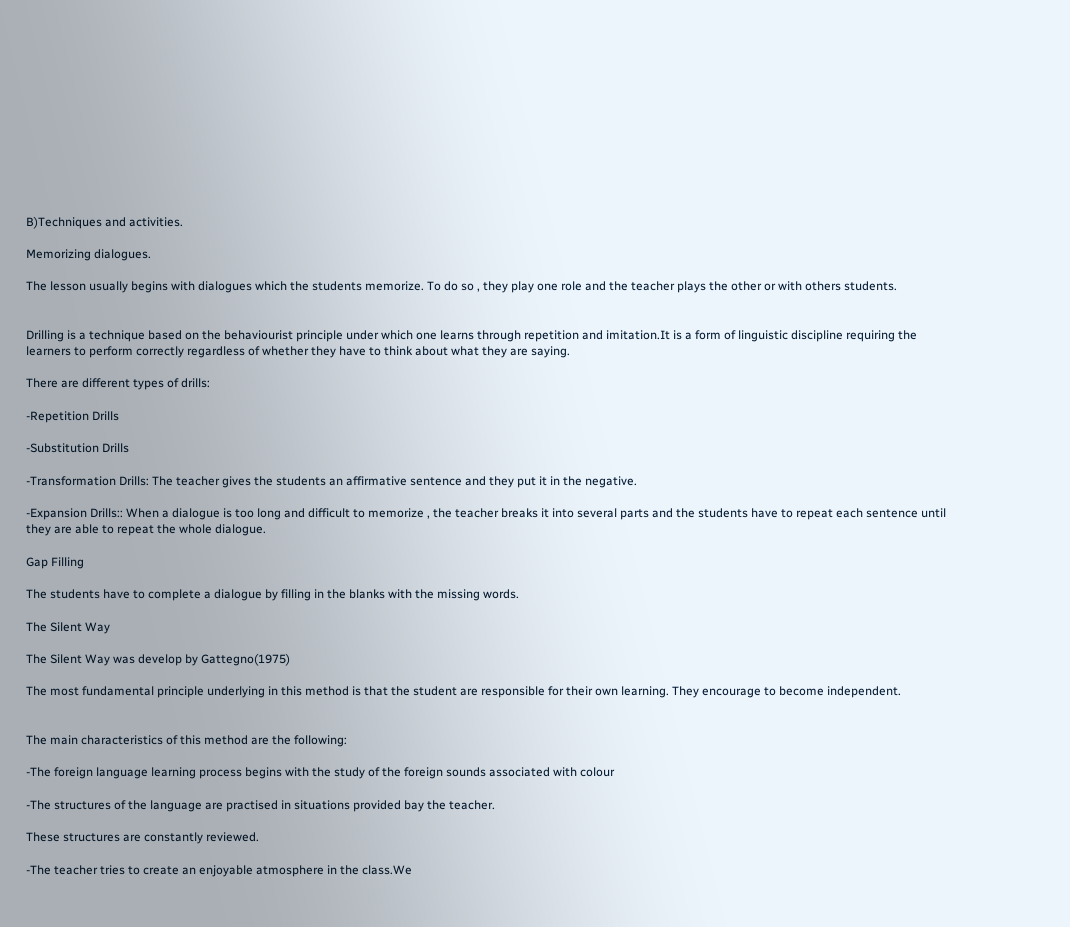B)Techniques and activities.

Memorizing dialogues.

The lesson usually begins with dialogues which the students memorize. To do so , they play one role and the teacher plays the other or with others students.


Drilling is a technique based on the behaviourist principle under which one learns through repetition and imitation.It is a form of linguistic discipline requiring the learners to perform correctly regardless of whether they have to think about what they are saying.

There are different types of drills:

-Repetition Drills

-Substitution Drills

-Transformation Drills: The teacher gives the students an affirmative sentence and they put it in the negative.

-Expansion Drills:: When a dialogue is too long and difficult to memorize , the teacher breaks it into several parts and the students have to repeat each sentence until they are able to repeat the whole dialogue.

Gap Filling

The students have to complete a dialogue by filling in the blanks with the missing words.

The Silent Way

The Silent Way was develop by Gattegno(1975)

The most fundamental principle underlying in this method is that the student are responsible for their own learning. They encourage to become independent.


The main characteristics of this method are the following:

-The foreign language learning process begins with the study of the foreign sounds associated with colour

-The structures of the language are practised in situations provided bay the teacher.

These structures are constantly reviewed.

-The teacher tries to create an enjoyable atmosphere in the class.We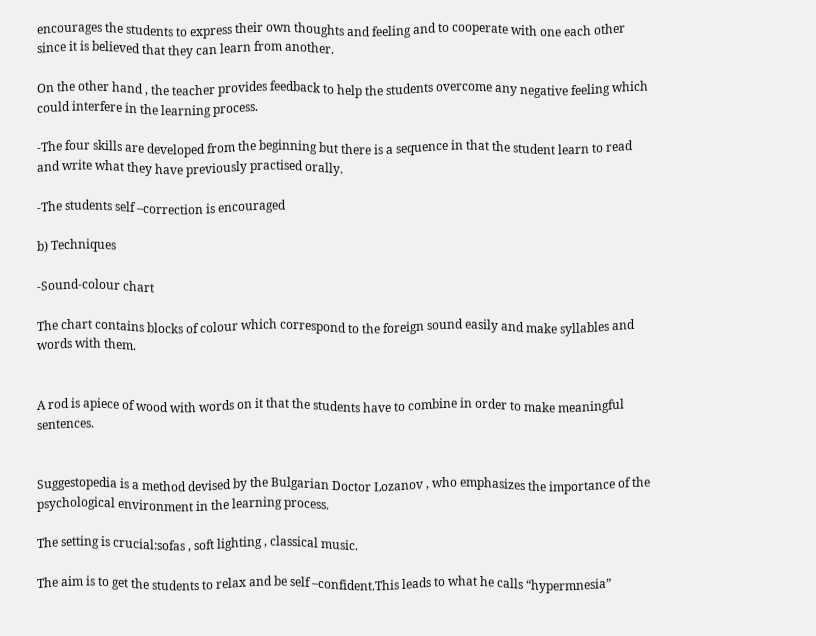encourages the students to express their own thoughts and feeling and to cooperate with one each other since it is believed that they can learn from another.

On the other hand , the teacher provides feedback to help the students overcome any negative feeling which could interfere in the learning process.

-The four skills are developed from the beginning but there is a sequence in that the student learn to read and write what they have previously practised orally.

-The students self –correction is encouraged

b) Techniques

-Sound-colour chart

The chart contains blocks of colour which correspond to the foreign sound easily and make syllables and words with them.


A rod is apiece of wood with words on it that the students have to combine in order to make meaningful sentences.


Suggestopedia is a method devised by the Bulgarian Doctor Lozanov , who emphasizes the importance of the psychological environment in the learning process.

The setting is crucial:sofas , soft lighting , classical music.

The aim is to get the students to relax and be self –confident.This leads to what he calls “hypermnesia”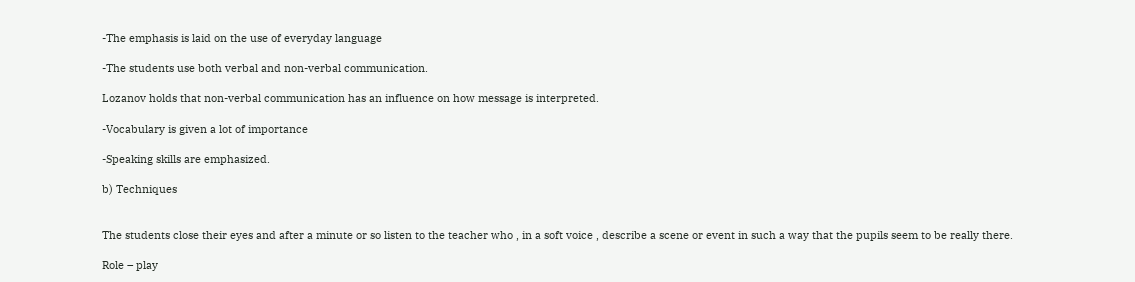-The emphasis is laid on the use of everyday language

-The students use both verbal and non-verbal communication.

Lozanov holds that non-verbal communication has an influence on how message is interpreted.

-Vocabulary is given a lot of importance

-Speaking skills are emphasized.

b) Techniques


The students close their eyes and after a minute or so listen to the teacher who , in a soft voice , describe a scene or event in such a way that the pupils seem to be really there.

Role – play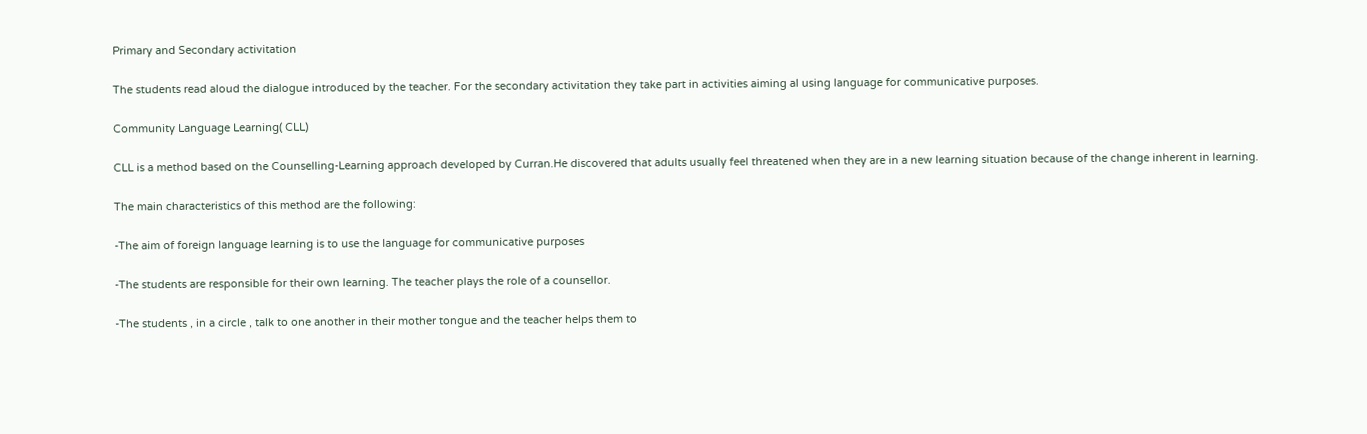Primary and Secondary activitation

The students read aloud the dialogue introduced by the teacher. For the secondary activitation they take part in activities aiming al using language for communicative purposes.

Community Language Learning( CLL)

CLL is a method based on the Counselling-Learning approach developed by Curran.He discovered that adults usually feel threatened when they are in a new learning situation because of the change inherent in learning.

The main characteristics of this method are the following:

-The aim of foreign language learning is to use the language for communicative purposes

-The students are responsible for their own learning. The teacher plays the role of a counsellor.

-The students , in a circle , talk to one another in their mother tongue and the teacher helps them to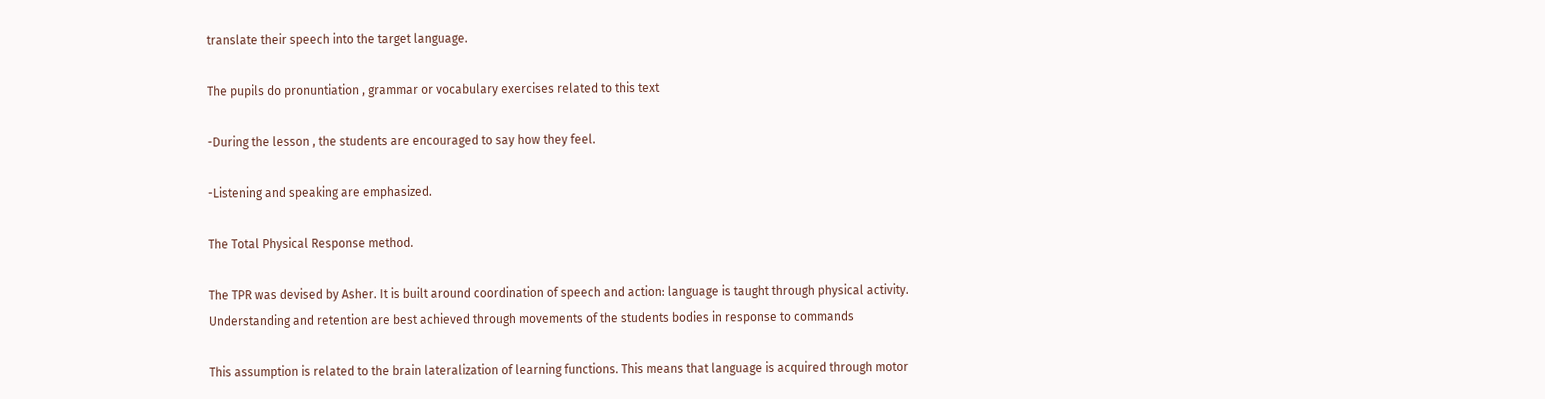translate their speech into the target language.

The pupils do pronuntiation , grammar or vocabulary exercises related to this text

-During the lesson , the students are encouraged to say how they feel.

-Listening and speaking are emphasized.

The Total Physical Response method.

The TPR was devised by Asher. It is built around coordination of speech and action: language is taught through physical activity. Understanding and retention are best achieved through movements of the students bodies in response to commands

This assumption is related to the brain lateralization of learning functions. This means that language is acquired through motor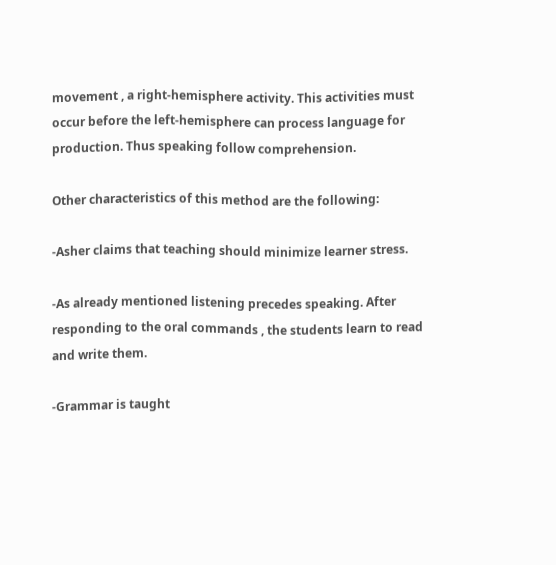movement , a right-hemisphere activity. This activities must occur before the left-hemisphere can process language for production. Thus speaking follow comprehension.

Other characteristics of this method are the following:

-Asher claims that teaching should minimize learner stress.

-As already mentioned listening precedes speaking. After responding to the oral commands , the students learn to read and write them.

-Grammar is taught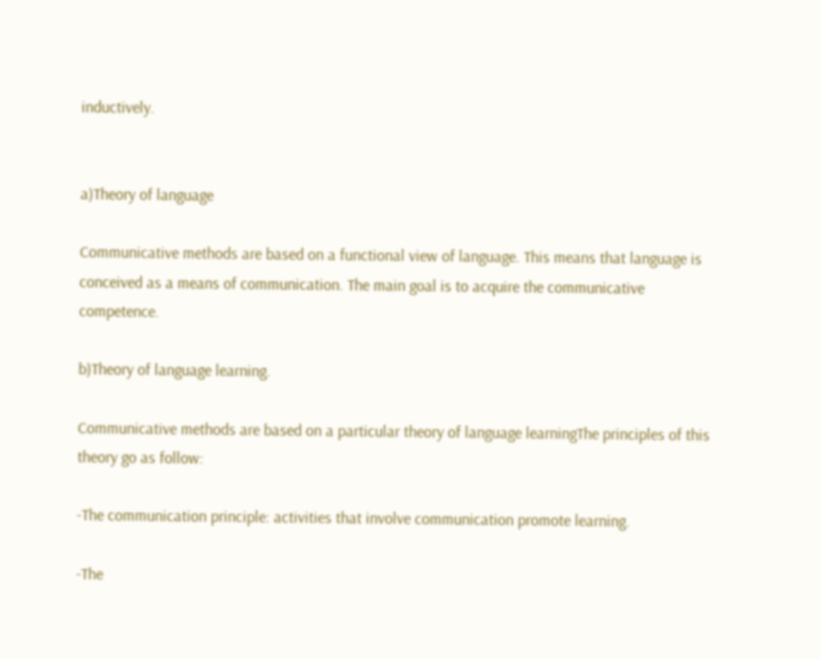inductively.


a)Theory of language

Communicative methods are based on a functional view of language. This means that language is conceived as a means of communication. The main goal is to acquire the communicative competence.

b)Theory of language learning.

Communicative methods are based on a particular theory of language learningThe principles of this theory go as follow:

-The communication principle: activities that involve communication promote learning.

-The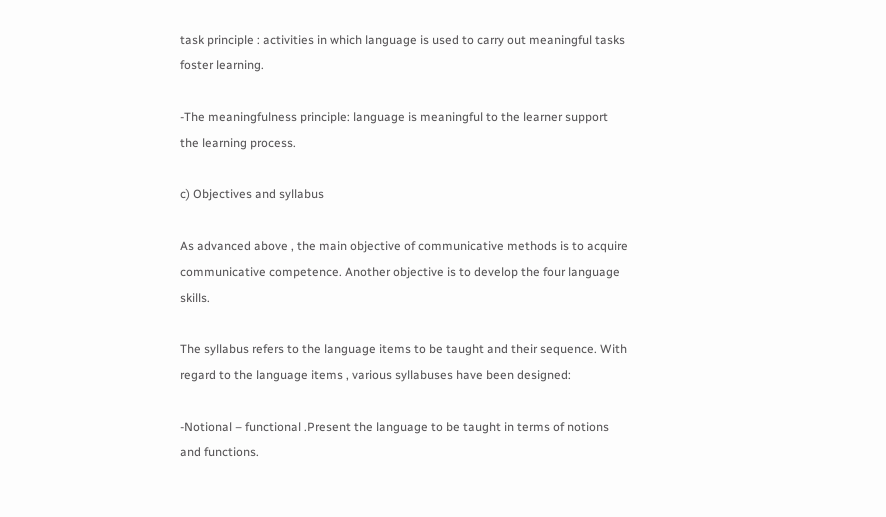task principle : activities in which language is used to carry out meaningful tasks foster learning.

-The meaningfulness principle: language is meaningful to the learner support the learning process.

c) Objectives and syllabus

As advanced above , the main objective of communicative methods is to acquire communicative competence. Another objective is to develop the four language skills.

The syllabus refers to the language items to be taught and their sequence. With regard to the language items , various syllabuses have been designed:

-Notional – functional .Present the language to be taught in terms of notions and functions.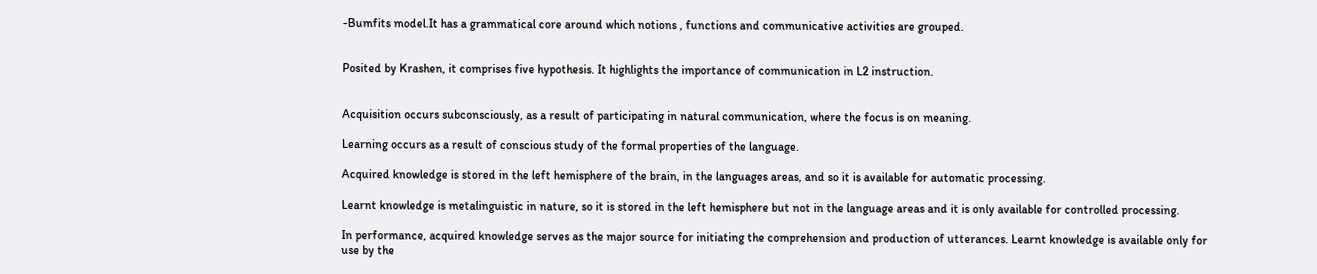-Bumfits model.It has a grammatical core around which notions , functions and communicative activities are grouped.


Posited by Krashen, it comprises five hypothesis. It highlights the importance of communication in L2 instruction.


Acquisition occurs subconsciously, as a result of participating in natural communication, where the focus is on meaning.

Learning occurs as a result of conscious study of the formal properties of the language.

Acquired knowledge is stored in the left hemisphere of the brain, in the languages areas, and so it is available for automatic processing.

Learnt knowledge is metalinguistic in nature, so it is stored in the left hemisphere but not in the language areas and it is only available for controlled processing.

In performance, acquired knowledge serves as the major source for initiating the comprehension and production of utterances. Learnt knowledge is available only for use by the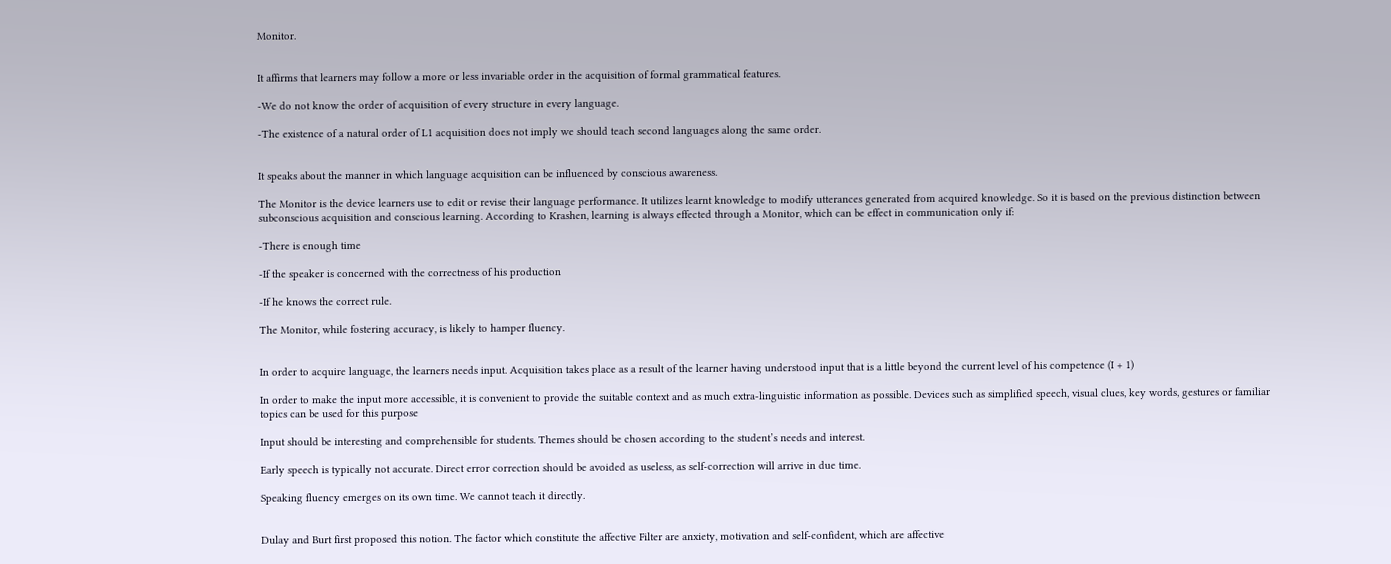Monitor.


It affirms that learners may follow a more or less invariable order in the acquisition of formal grammatical features.

-We do not know the order of acquisition of every structure in every language.

-The existence of a natural order of L1 acquisition does not imply we should teach second languages along the same order.


It speaks about the manner in which language acquisition can be influenced by conscious awareness.

The Monitor is the device learners use to edit or revise their language performance. It utilizes learnt knowledge to modify utterances generated from acquired knowledge. So it is based on the previous distinction between subconscious acquisition and conscious learning. According to Krashen, learning is always effected through a Monitor, which can be effect in communication only if:

-There is enough time

-If the speaker is concerned with the correctness of his production

-If he knows the correct rule.

The Monitor, while fostering accuracy, is likely to hamper fluency.


In order to acquire language, the learners needs input. Acquisition takes place as a result of the learner having understood input that is a little beyond the current level of his competence (I + 1)

In order to make the input more accessible, it is convenient to provide the suitable context and as much extra-linguistic information as possible. Devices such as simplified speech, visual clues, key words, gestures or familiar topics can be used for this purpose

Input should be interesting and comprehensible for students. Themes should be chosen according to the student’s needs and interest.

Early speech is typically not accurate. Direct error correction should be avoided as useless, as self-correction will arrive in due time.

Speaking fluency emerges on its own time. We cannot teach it directly.


Dulay and Burt first proposed this notion. The factor which constitute the affective Filter are anxiety, motivation and self-confident, which are affective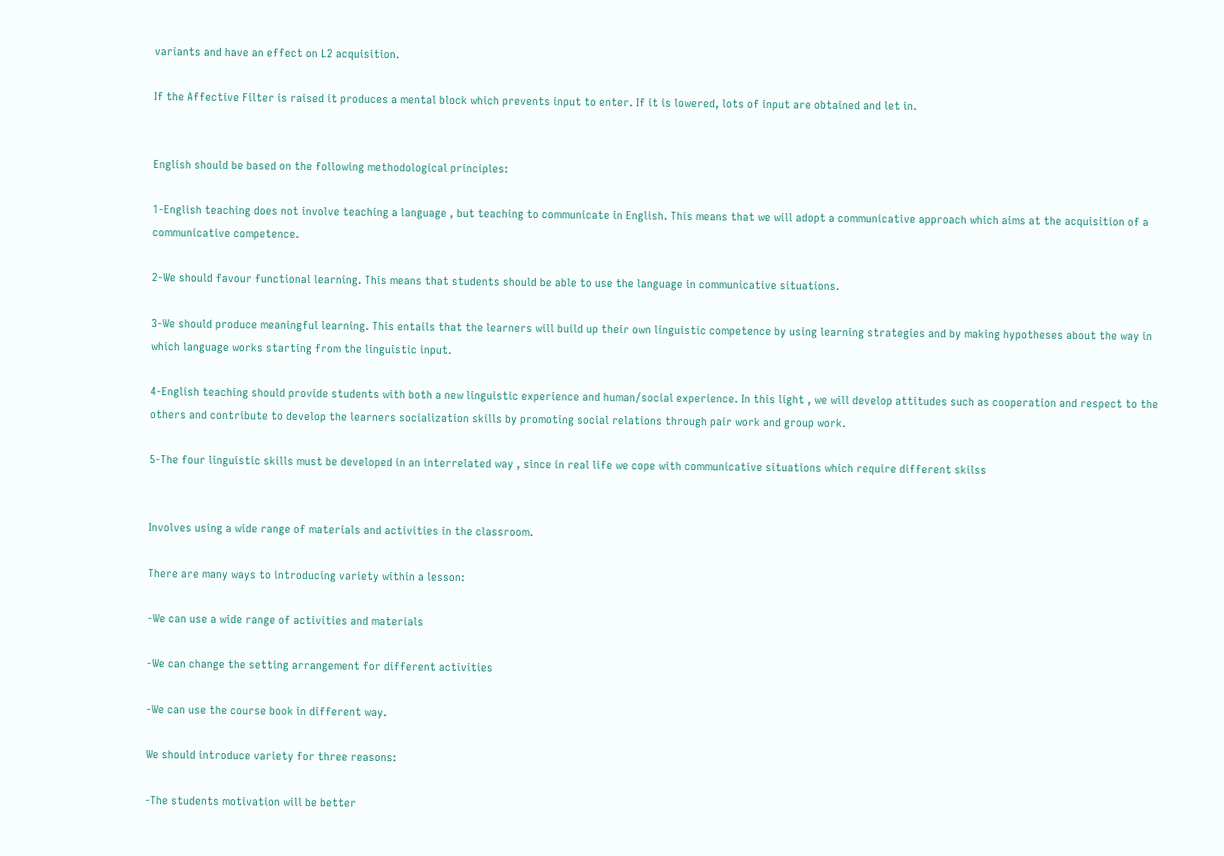variants and have an effect on L2 acquisition.

If the Affective Filter is raised it produces a mental block which prevents input to enter. If it is lowered, lots of input are obtained and let in.


English should be based on the following methodological principles:

1-English teaching does not involve teaching a language , but teaching to communicate in English. This means that we will adopt a communicative approach which aims at the acquisition of a communicative competence.

2-We should favour functional learning. This means that students should be able to use the language in communicative situations.

3-We should produce meaningful learning. This entails that the learners will build up their own linguistic competence by using learning strategies and by making hypotheses about the way in which language works starting from the linguistic input.

4-English teaching should provide students with both a new linguistic experience and human/social experience. In this light , we will develop attitudes such as cooperation and respect to the others and contribute to develop the learners socialization skills by promoting social relations through pair work and group work.

5-The four linguistic skills must be developed in an interrelated way , since in real life we cope with communicative situations which require different skilss


Involves using a wide range of materials and activities in the classroom.

There are many ways to introducing variety within a lesson:

-We can use a wide range of activities and materials

-We can change the setting arrangement for different activities

-We can use the course book in different way.

We should introduce variety for three reasons:

-The students motivation will be better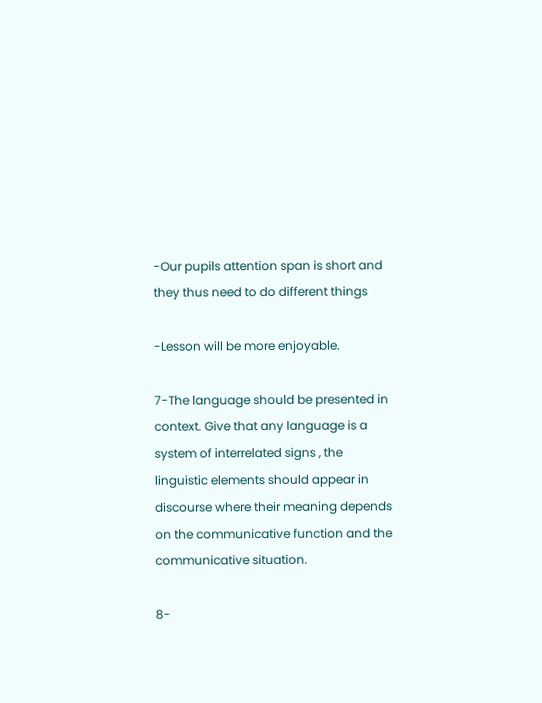-Our pupils attention span is short and they thus need to do different things

-Lesson will be more enjoyable.

7-The language should be presented in context. Give that any language is a system of interrelated signs , the linguistic elements should appear in discourse where their meaning depends on the communicative function and the communicative situation.

8-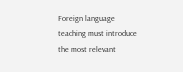Foreign language teaching must introduce the most relevant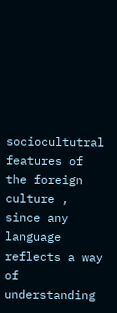sociocultutral features of the foreign culture , since any language reflects a way of understanding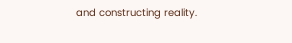and constructing reality.